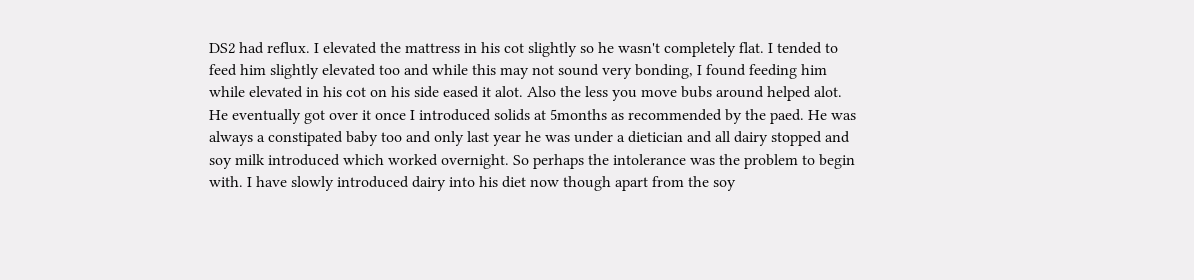DS2 had reflux. I elevated the mattress in his cot slightly so he wasn't completely flat. I tended to feed him slightly elevated too and while this may not sound very bonding, I found feeding him while elevated in his cot on his side eased it alot. Also the less you move bubs around helped alot. He eventually got over it once I introduced solids at 5months as recommended by the paed. He was always a constipated baby too and only last year he was under a dietician and all dairy stopped and soy milk introduced which worked overnight. So perhaps the intolerance was the problem to begin with. I have slowly introduced dairy into his diet now though apart from the soy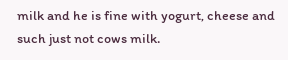milk and he is fine with yogurt, cheese and such just not cows milk.